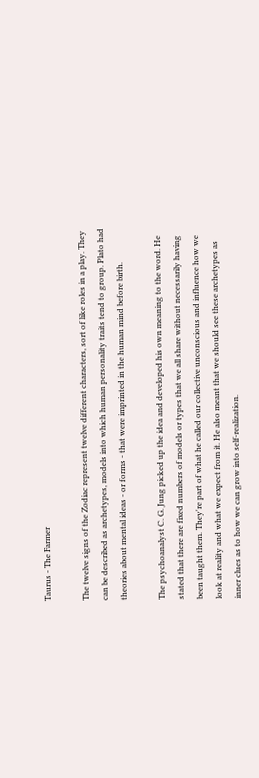Taurus - The Farmer

The twelve signs of the Zodiac represent twelve different characters, sort of like roles in a play. They can be described as archetypes, models into which human personality traits tend to group. Plato had theories about mental ideas - or forms - that were imprinted in the human mind before birth.

The psychoanalyst C. G. Jung picked up the idea and developed his own meaning to the word. He stated that there are fixed numbers of models or types that we all share without necessarily having been taught them. They're part of what he called our collective unconscious and influence how we look at reality and what we expect from it. He also meant that we should see these archetypes as inner clues as to how we can grow into self-realization.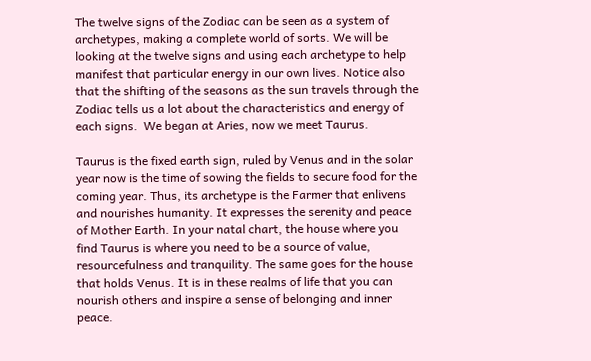The twelve signs of the Zodiac can be seen as a system of archetypes, making a complete world of sorts. We will be looking at the twelve signs and using each archetype to help manifest that particular energy in our own lives. Notice also that the shifting of the seasons as the sun travels through the Zodiac tells us a lot about the characteristics and energy of each signs.  We began at Aries, now we meet Taurus.

Taurus is the fixed earth sign, ruled by Venus and in the solar year now is the time of sowing the fields to secure food for the coming year. Thus, its archetype is the Farmer that enlivens and nourishes humanity. It expresses the serenity and peace of Mother Earth. In your natal chart, the house where you find Taurus is where you need to be a source of value, resourcefulness and tranquility. The same goes for the house that holds Venus. It is in these realms of life that you can nourish others and inspire a sense of belonging and inner peace.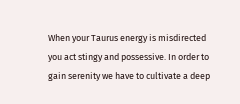When your Taurus energy is misdirected you act stingy and possessive. In order to gain serenity we have to cultivate a deep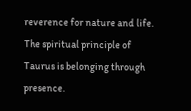reverence for nature and life. The spiritual principle of Taurus is belonging through presence.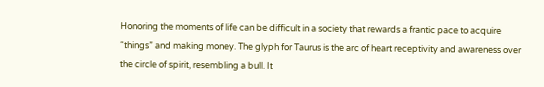Honoring the moments of life can be difficult in a society that rewards a frantic pace to acquire “things” and making money. The glyph for Taurus is the arc of heart receptivity and awareness over the circle of spirit, resembling a bull. It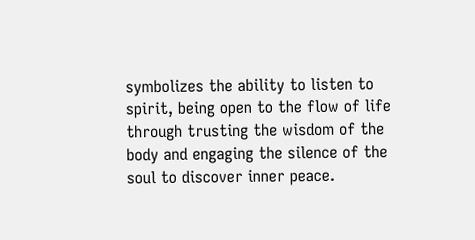symbolizes the ability to listen to spirit, being open to the flow of life through trusting the wisdom of the body and engaging the silence of the soul to discover inner peace.